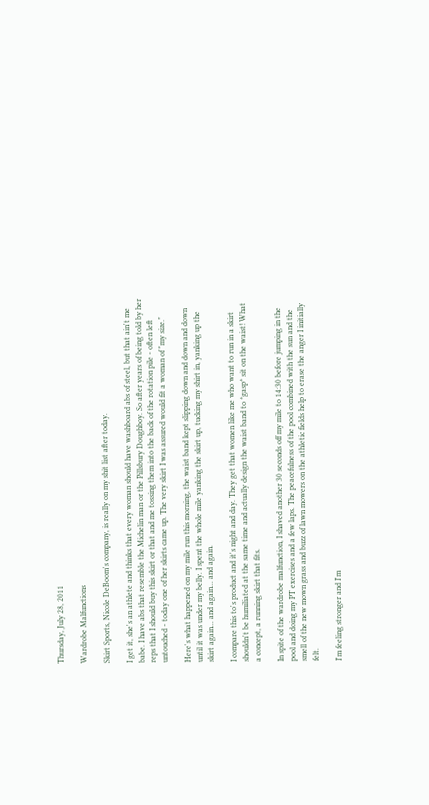Thursday, July 28, 2011

Wardrobe Malfunctions

Skirt Sports, Nicole DeBoom's company, is really on my shit list after today.

I get it, she's an athlete and thinks that every woman should have washboard abs of steel, but that ain't me babe. I have abs that resemble the Michelin man or the Pillsbury Doughboy. So after years of being told by her reps that I should buy this skirt or that and me tossing them into the back of the rotation pile - often left untouched - today one of her skirts came up. The very skirt I was assured would fit a woman of "my size."

Here's what happened on my mile run this morning, the waist band kept slipping down and down and down until it was under my belly. I spent the whole mile yanking the skirt up, tucking my shirt in, yanking up the skirt again... and again... and again.

I compare this to's product and it's night and day. They get that women like me who want to run in a skirt shouldn't be humiliated at the same time and actually design the waist band to *gasp* sit on the waist! What a concept, a running skirt that fits.

In spite of the wardrobe malfunction, I shaved another 30 seconds off my mile to 14:30 before jumping in the pool and doing my PT exercises and a few laps. The peacefulness of the pool combined with the sun and the smell of the new mown grass and buzz of lawn mowers on the athletic fields help to erase the anger I initially felt.

I'm feeling stronger and I'm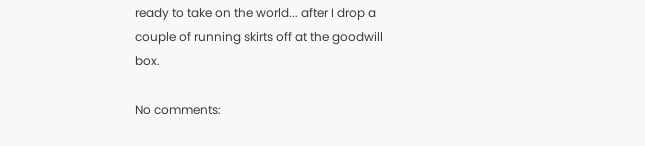ready to take on the world... after I drop a couple of running skirts off at the goodwill box.

No comments: